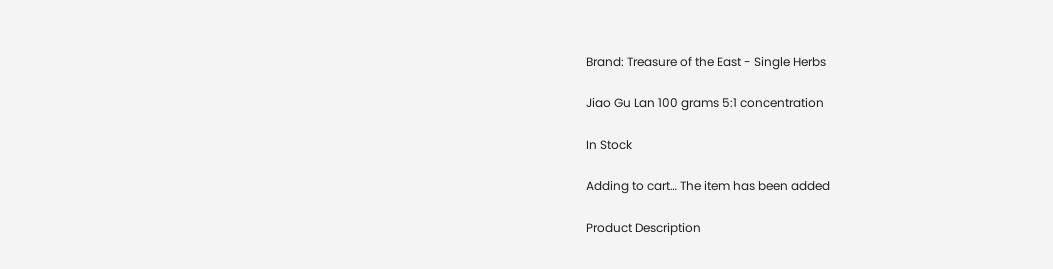Brand: Treasure of the East - Single Herbs

Jiao Gu Lan 100 grams 5:1 concentration

In Stock

Adding to cart… The item has been added

Product Description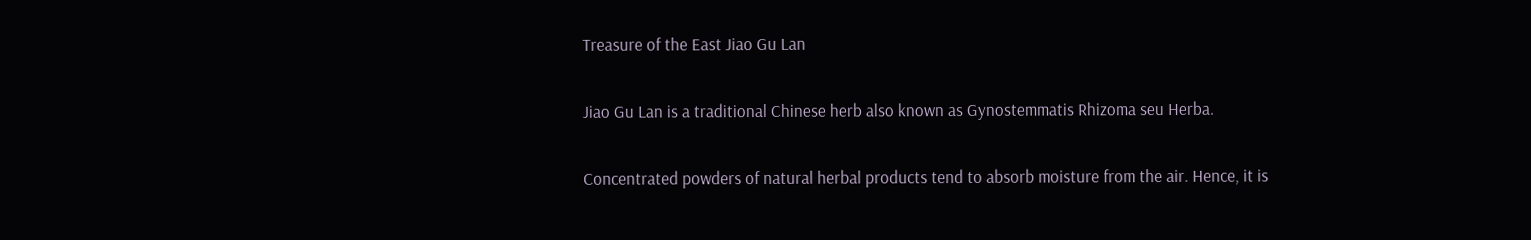Treasure of the East Jiao Gu Lan

Jiao Gu Lan is a traditional Chinese herb also known as Gynostemmatis Rhizoma seu Herba.

Concentrated powders of natural herbal products tend to absorb moisture from the air. Hence, it is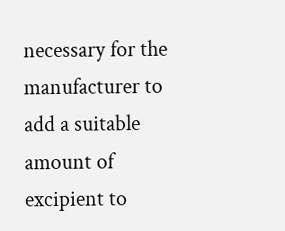necessary for the manufacturer to add a suitable amount of excipient to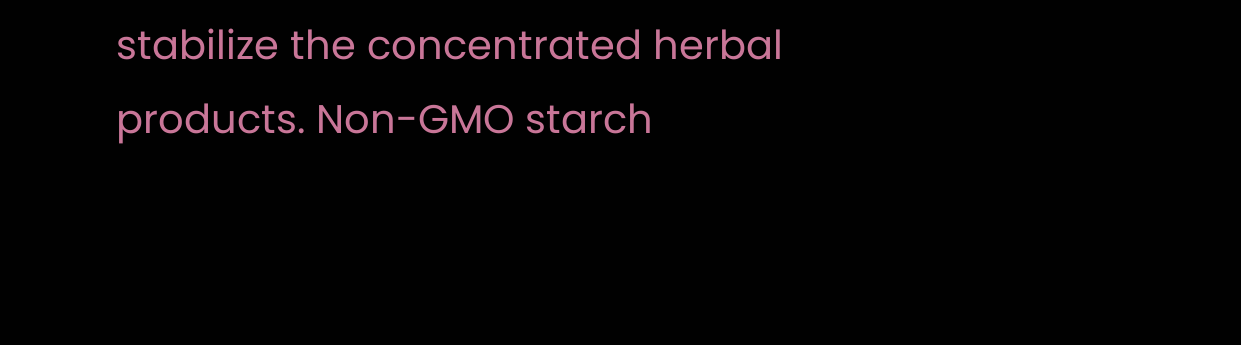stabilize the concentrated herbal products. Non-GMO starch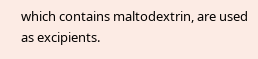which contains maltodextrin, are used as excipients.